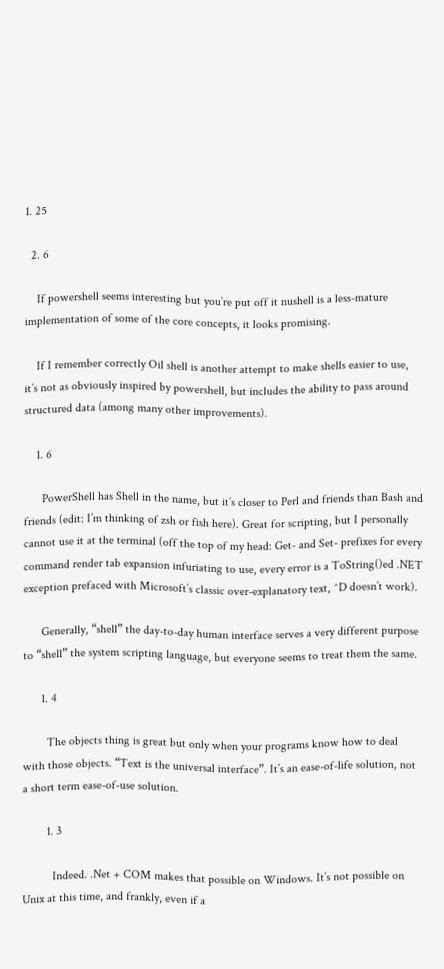1. 25

  2. 6

    If powershell seems interesting but you’re put off it nushell is a less-mature implementation of some of the core concepts, it looks promising.

    If I remember correctly Oil shell is another attempt to make shells easier to use, it’s not as obviously inspired by powershell, but includes the ability to pass around structured data (among many other improvements).

    1. 6

      PowerShell has Shell in the name, but it’s closer to Perl and friends than Bash and friends (edit: I’m thinking of zsh or fish here). Great for scripting, but I personally cannot use it at the terminal (off the top of my head: Get- and Set- prefixes for every command render tab expansion infuriating to use, every error is a ToString()ed .NET exception prefaced with Microsoft’s classic over-explanatory text, ^D doesn’t work).

      Generally, “shell” the day-to-day human interface serves a very different purpose to “shell” the system scripting language, but everyone seems to treat them the same.

      1. 4

        The objects thing is great but only when your programs know how to deal with those objects. “Text is the universal interface”. It’s an ease-of-life solution, not a short term ease-of-use solution.

        1. 3

          Indeed. .Net + COM makes that possible on Windows. It’s not possible on Unix at this time, and frankly, even if a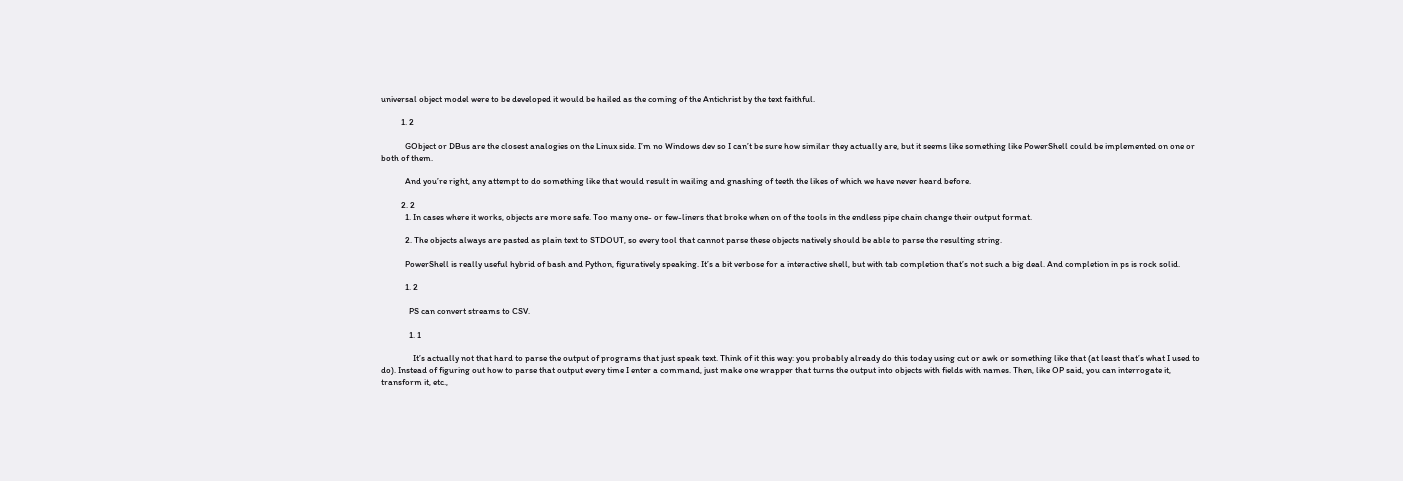universal object model were to be developed it would be hailed as the coming of the Antichrist by the text faithful.

          1. 2

            GObject or DBus are the closest analogies on the Linux side. I’m no Windows dev so I can’t be sure how similar they actually are, but it seems like something like PowerShell could be implemented on one or both of them.

            And you’re right, any attempt to do something like that would result in wailing and gnashing of teeth the likes of which we have never heard before.

          2. 2
            1. In cases where it works, objects are more safe. Too many one- or few-liners that broke when on of the tools in the endless pipe chain change their output format.

            2. The objects always are pasted as plain text to STDOUT, so every tool that cannot parse these objects natively should be able to parse the resulting string.

            PowerShell is really useful hybrid of bash and Python, figuratively speaking. It’s a bit verbose for a interactive shell, but with tab completion that’s not such a big deal. And completion in ps is rock solid.

            1. 2

              PS can convert streams to CSV.

              1. 1

                It’s actually not that hard to parse the output of programs that just speak text. Think of it this way: you probably already do this today using cut or awk or something like that (at least that’s what I used to do). Instead of figuring out how to parse that output every time I enter a command, just make one wrapper that turns the output into objects with fields with names. Then, like OP said, you can interrogate it, transform it, etc.,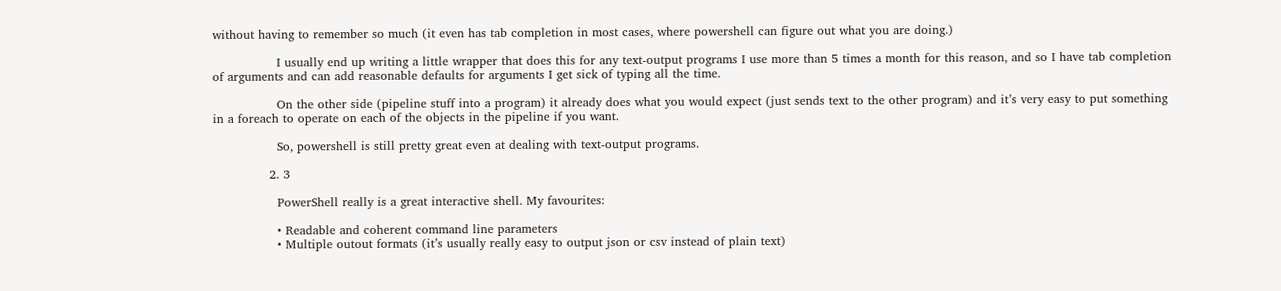without having to remember so much (it even has tab completion in most cases, where powershell can figure out what you are doing.)

                I usually end up writing a little wrapper that does this for any text-output programs I use more than 5 times a month for this reason, and so I have tab completion of arguments and can add reasonable defaults for arguments I get sick of typing all the time.

                On the other side (pipeline stuff into a program) it already does what you would expect (just sends text to the other program) and it’s very easy to put something in a foreach to operate on each of the objects in the pipeline if you want.

                So, powershell is still pretty great even at dealing with text-output programs.

              2. 3

                PowerShell really is a great interactive shell. My favourites:

                • Readable and coherent command line parameters
                • Multiple outout formats (it’s usually really easy to output json or csv instead of plain text)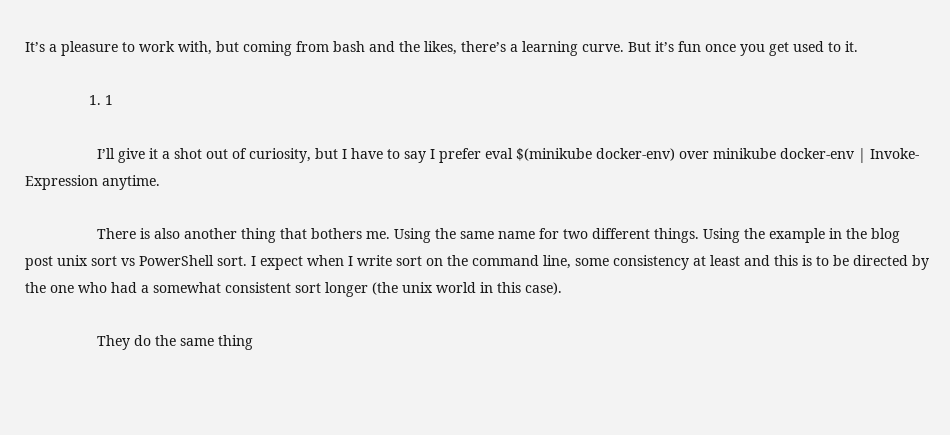It’s a pleasure to work with, but coming from bash and the likes, there’s a learning curve. But it’s fun once you get used to it.

                1. 1

                  I’ll give it a shot out of curiosity, but I have to say I prefer eval $(minikube docker-env) over minikube docker-env | Invoke-Expression anytime.

                  There is also another thing that bothers me. Using the same name for two different things. Using the example in the blog post unix sort vs PowerShell sort. I expect when I write sort on the command line, some consistency at least and this is to be directed by the one who had a somewhat consistent sort longer (the unix world in this case).

                  They do the same thing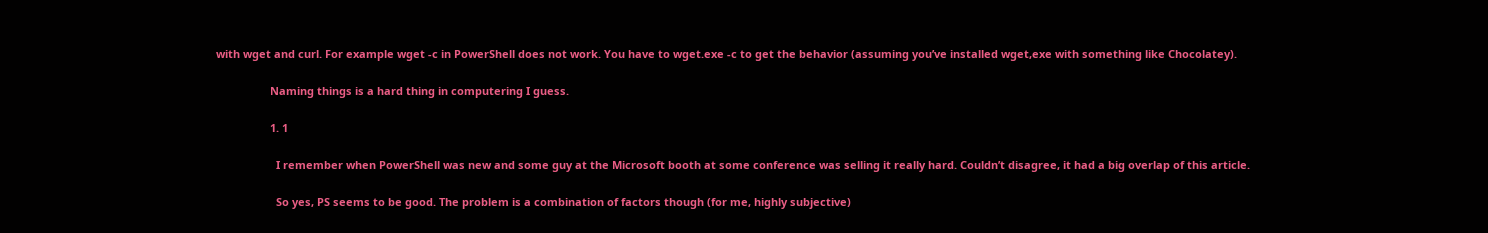with wget and curl. For example wget -c in PowerShell does not work. You have to wget.exe -c to get the behavior (assuming you’ve installed wget,exe with something like Chocolatey).

                  Naming things is a hard thing in computering I guess.

                  1. 1

                    I remember when PowerShell was new and some guy at the Microsoft booth at some conference was selling it really hard. Couldn’t disagree, it had a big overlap of this article.

                    So yes, PS seems to be good. The problem is a combination of factors though (for me, highly subjective)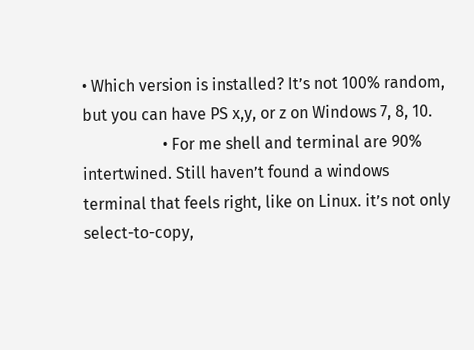• Which version is installed? It’s not 100% random, but you can have PS x,y, or z on Windows 7, 8, 10.
                    • For me shell and terminal are 90% intertwined. Still haven’t found a windows terminal that feels right, like on Linux. it’s not only select-to-copy,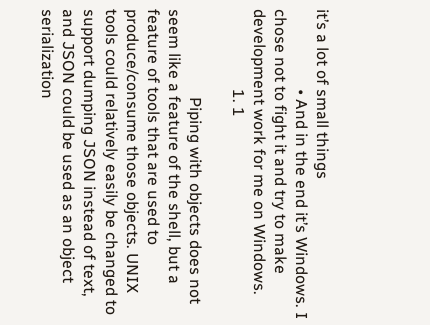it’s a lot of small things
                    • And in the end it’s Windows. I chose not to fight it and try to make development work for me on Windows.
                    1. 1

                      Piping with objects does not seem like a feature of the shell, but a feature of tools that are used to produce/consume those objects. UNIX tools could relatively easily be changed to support dumping JSON instead of text, and JSON could be used as an object serialization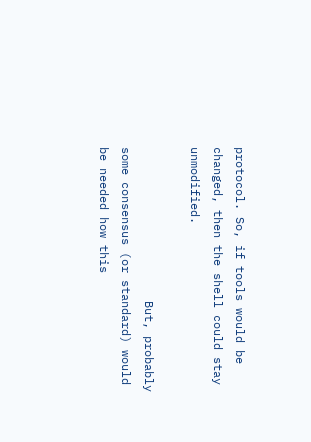protocol. So, if tools would be changed, then the shell could stay unmodified.

                      But, probably some consensus (or standard) would be needed how this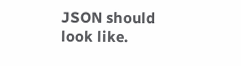JSON should look like.